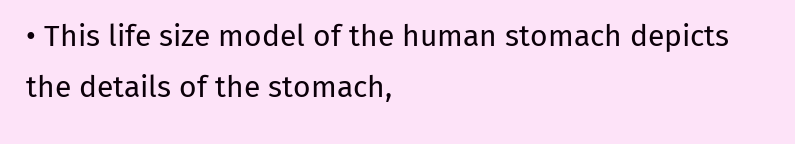• This life size model of the human stomach depicts the details of the stomach,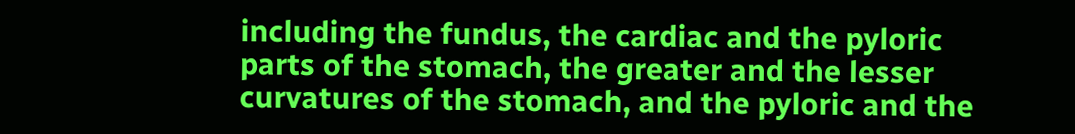including the fundus, the cardiac and the pyloric parts of the stomach, the greater and the lesser curvatures of the stomach, and the pyloric and the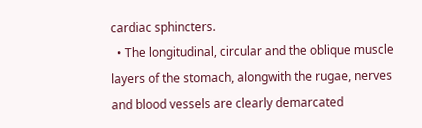cardiac sphincters.
  • The longitudinal, circular and the oblique muscle layers of the stomach, alongwith the rugae, nerves and blood vessels are clearly demarcated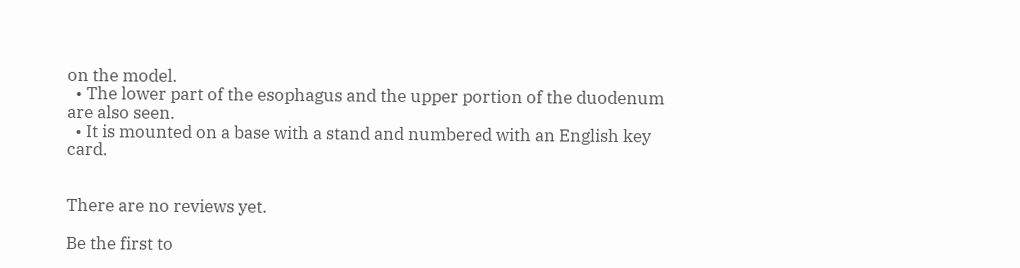on the model.
  • The lower part of the esophagus and the upper portion of the duodenum are also seen.
  • It is mounted on a base with a stand and numbered with an English key card.


There are no reviews yet.

Be the first to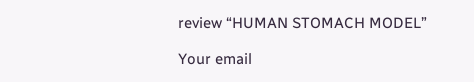review “HUMAN STOMACH MODEL”

Your email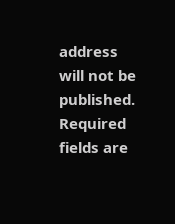address will not be published. Required fields are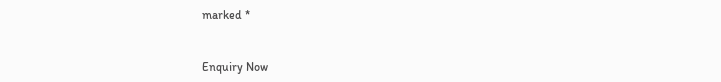marked *


Enquiry Now